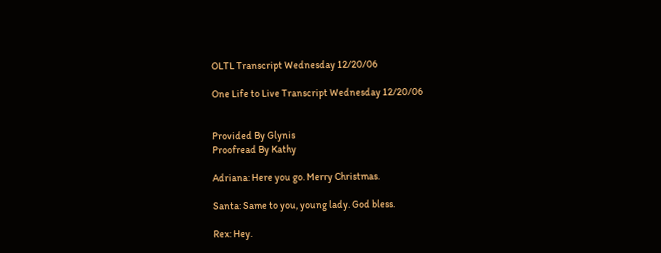OLTL Transcript Wednesday 12/20/06

One Life to Live Transcript Wednesday 12/20/06


Provided By Glynis
Proofread By Kathy

Adriana: Here you go. Merry Christmas.

Santa: Same to you, young lady. God bless.

Rex: Hey.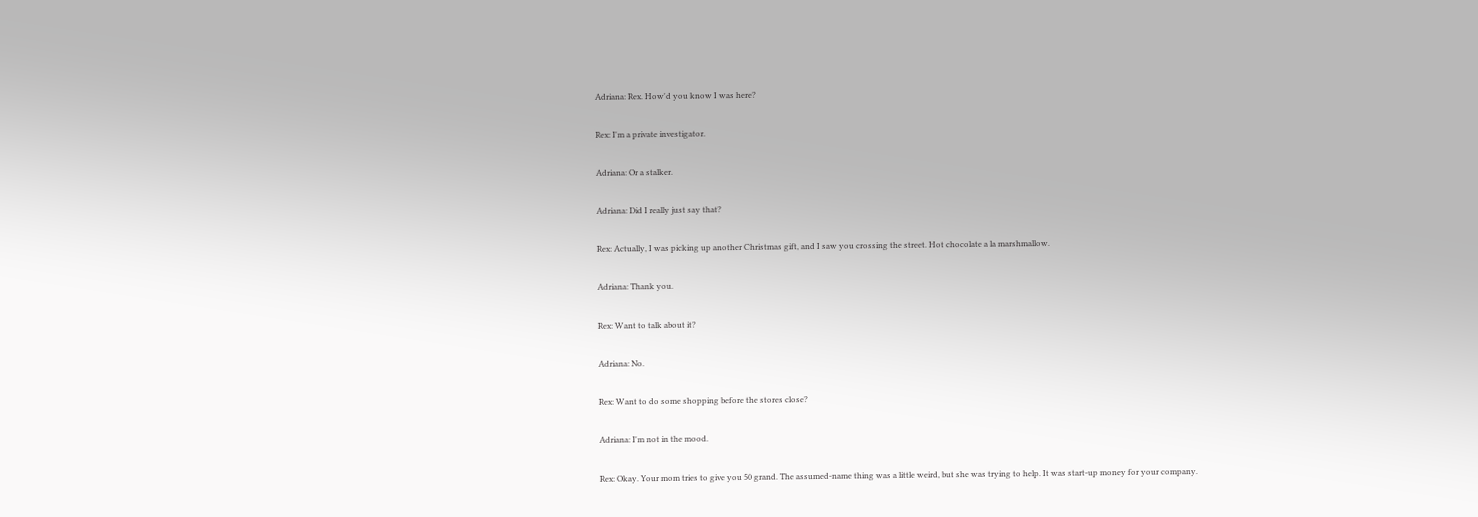Adriana: Rex. How'd you know I was here?

Rex: I'm a private investigator.

Adriana: Or a stalker.

Adriana: Did I really just say that?

Rex: Actually, I was picking up another Christmas gift, and I saw you crossing the street. Hot chocolate a la marshmallow.

Adriana: Thank you.

Rex: Want to talk about it?

Adriana: No.

Rex: Want to do some shopping before the stores close?

Adriana: I'm not in the mood.

Rex: Okay. Your mom tries to give you 50 grand. The assumed-name thing was a little weird, but she was trying to help. It was start-up money for your company.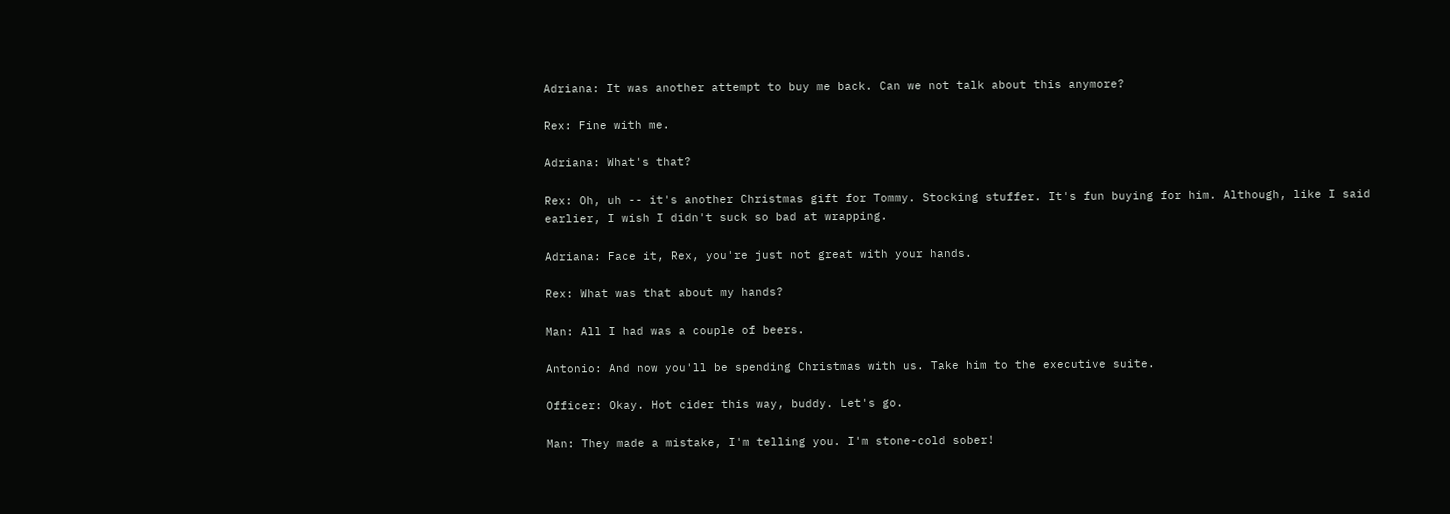Adriana: It was another attempt to buy me back. Can we not talk about this anymore?

Rex: Fine with me.

Adriana: What's that?

Rex: Oh, uh -- it's another Christmas gift for Tommy. Stocking stuffer. It's fun buying for him. Although, like I said earlier, I wish I didn't suck so bad at wrapping.

Adriana: Face it, Rex, you're just not great with your hands.

Rex: What was that about my hands?

Man: All I had was a couple of beers.

Antonio: And now you'll be spending Christmas with us. Take him to the executive suite.

Officer: Okay. Hot cider this way, buddy. Let's go.

Man: They made a mistake, I'm telling you. I'm stone-cold sober!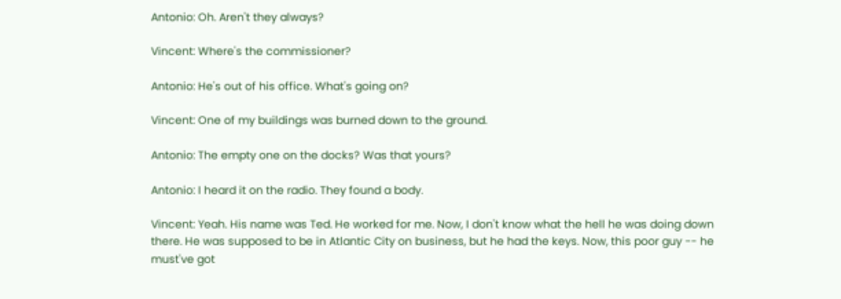Antonio: Oh. Aren't they always?

Vincent: Where's the commissioner?

Antonio: He's out of his office. What's going on?

Vincent: One of my buildings was burned down to the ground.

Antonio: The empty one on the docks? Was that yours?

Antonio: I heard it on the radio. They found a body.

Vincent: Yeah. His name was Ted. He worked for me. Now, I don't know what the hell he was doing down there. He was supposed to be in Atlantic City on business, but he had the keys. Now, this poor guy -- he must've got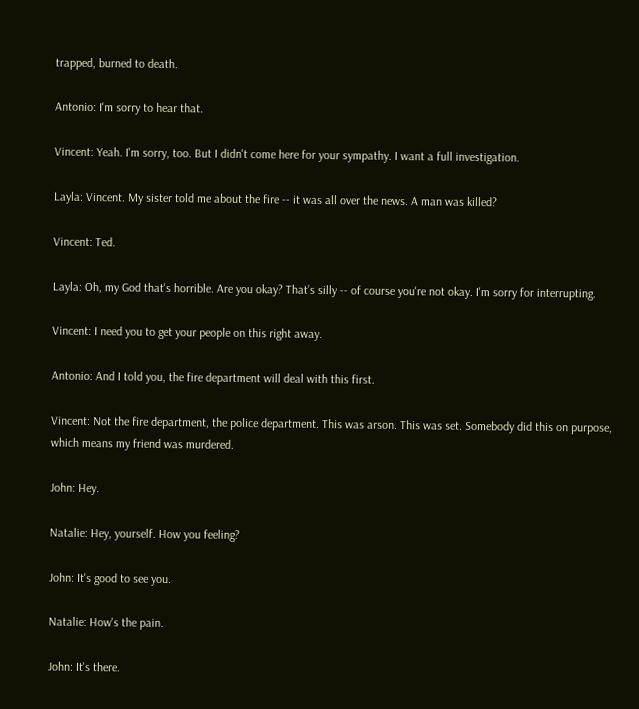trapped, burned to death.

Antonio: I'm sorry to hear that.

Vincent: Yeah. I'm sorry, too. But I didn't come here for your sympathy. I want a full investigation.

Layla: Vincent. My sister told me about the fire -- it was all over the news. A man was killed?

Vincent: Ted.

Layla: Oh, my God that's horrible. Are you okay? That’s silly -- of course you're not okay. I'm sorry for interrupting.

Vincent: I need you to get your people on this right away.

Antonio: And I told you, the fire department will deal with this first.

Vincent: Not the fire department, the police department. This was arson. This was set. Somebody did this on purpose, which means my friend was murdered.

John: Hey.

Natalie: Hey, yourself. How you feeling?

John: It's good to see you.

Natalie: How's the pain.

John: It's there.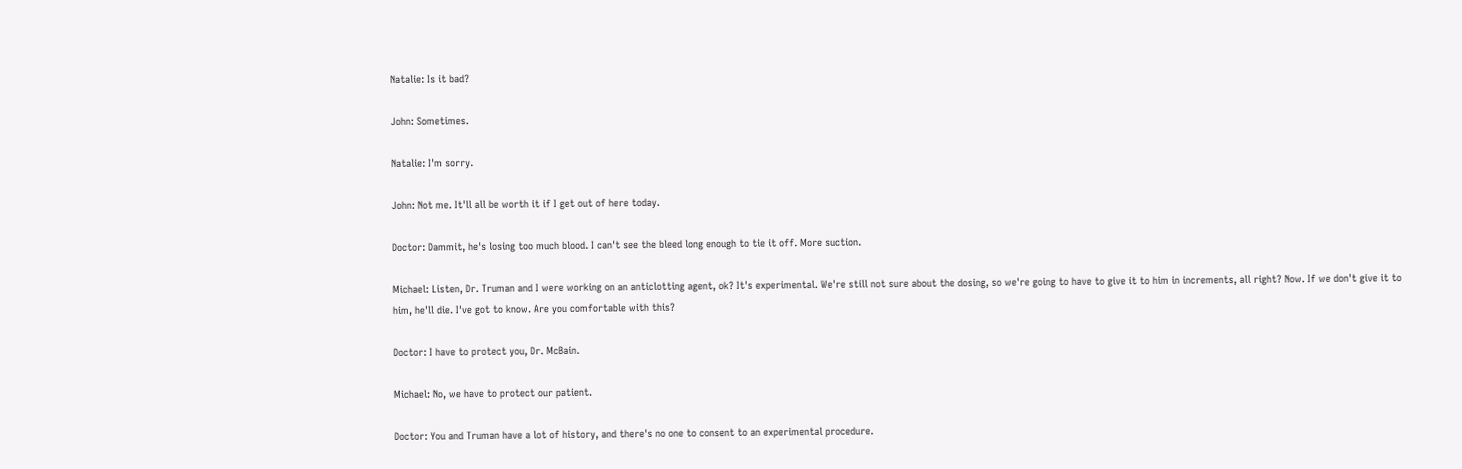Natalie: Is it bad?

John: Sometimes.

Natalie: I'm sorry.

John: Not me. It'll all be worth it if I get out of here today.

Doctor: Dammit, he's losing too much blood. I can't see the bleed long enough to tie it off. More suction.

Michael: Listen, Dr. Truman and I were working on an anticlotting agent, ok? It's experimental. We're still not sure about the dosing, so we're going to have to give it to him in increments, all right? Now. If we don't give it to him, he'll die. I've got to know. Are you comfortable with this?

Doctor: I have to protect you, Dr. McBain.

Michael: No, we have to protect our patient.

Doctor: You and Truman have a lot of history, and there's no one to consent to an experimental procedure.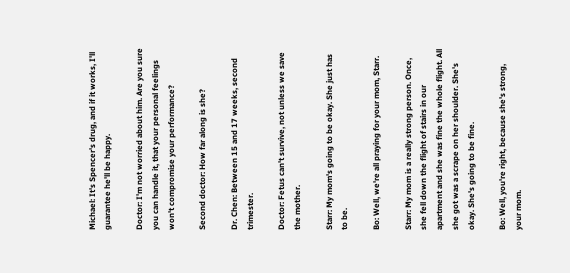Michael: It's Spencer's drug, and if it works, I'll guarantee he'll be happy.

Doctor: I'm not worried about him. Are you sure you can handle it, that your personal feelings won't compromise your performance?

Second doctor: How far along is she?

Dr. Chen: Between 15 and 17 weeks, second trimester.

Doctor: Fetus can't survive, not unless we save the mother.

Starr: My mom's going to be okay. She just has to be.

Bo: Well, we're all praying for your mom, Starr.

Starr: My mom is a really strong person. Once, she fell down the flight of stairs in our apartment and she was fine the whole flight. All she got was a scrape on her shoulder. She's okay. She's going to be fine.

Bo: Well, you're right, because she's strong, your mom.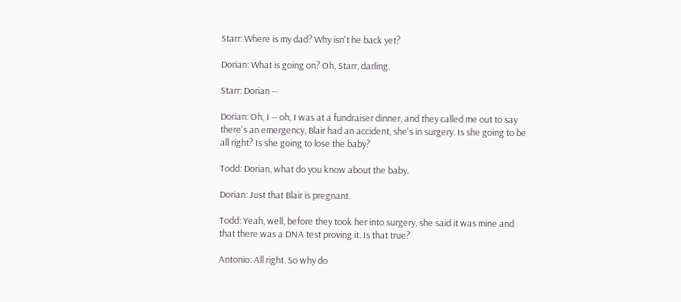Starr: Where is my dad? Why isn't he back yet?

Dorian: What is going on? Oh, Starr, darling.

Starr: Dorian --

Dorian: Oh, I -- oh, I was at a fundraiser dinner, and they called me out to say there's an emergency, Blair had an accident, she's in surgery. Is she going to be all right? Is she going to lose the baby?

Todd: Dorian, what do you know about the baby.

Dorian: Just that Blair is pregnant.

Todd: Yeah, well, before they took her into surgery, she said it was mine and that there was a DNA test proving it. Is that true?

Antonio: All right. So why do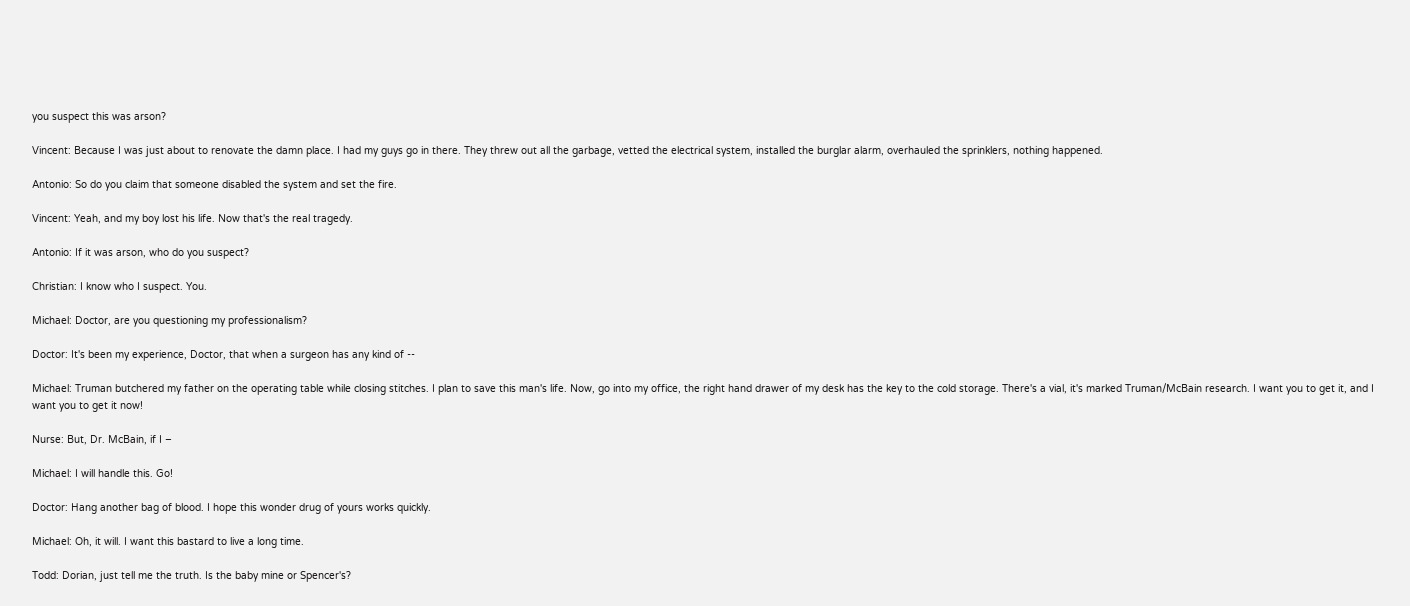you suspect this was arson?

Vincent: Because I was just about to renovate the damn place. I had my guys go in there. They threw out all the garbage, vetted the electrical system, installed the burglar alarm, overhauled the sprinklers, nothing happened.

Antonio: So do you claim that someone disabled the system and set the fire.

Vincent: Yeah, and my boy lost his life. Now that's the real tragedy.

Antonio: If it was arson, who do you suspect?

Christian: I know who I suspect. You.

Michael: Doctor, are you questioning my professionalism?

Doctor: It's been my experience, Doctor, that when a surgeon has any kind of --

Michael: Truman butchered my father on the operating table while closing stitches. I plan to save this man's life. Now, go into my office, the right hand drawer of my desk has the key to the cold storage. There's a vial, it's marked Truman/McBain research. I want you to get it, and I want you to get it now!

Nurse: But, Dr. McBain, if I –

Michael: I will handle this. Go!

Doctor: Hang another bag of blood. I hope this wonder drug of yours works quickly.

Michael: Oh, it will. I want this bastard to live a long time.

Todd: Dorian, just tell me the truth. Is the baby mine or Spencer's?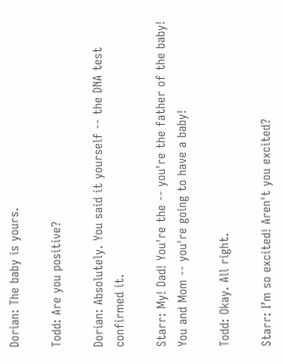Dorian: The baby is yours.

Todd: Are you positive?

Dorian: Absolutely. You said it yourself -- the DNA test confirmed it.

Starr: My! Dad! You're the -- you're the father of the baby! You and Mom -- you're going to have a baby!

Todd: Okay. All right.

Starr: I’m so excited! Aren't you excited?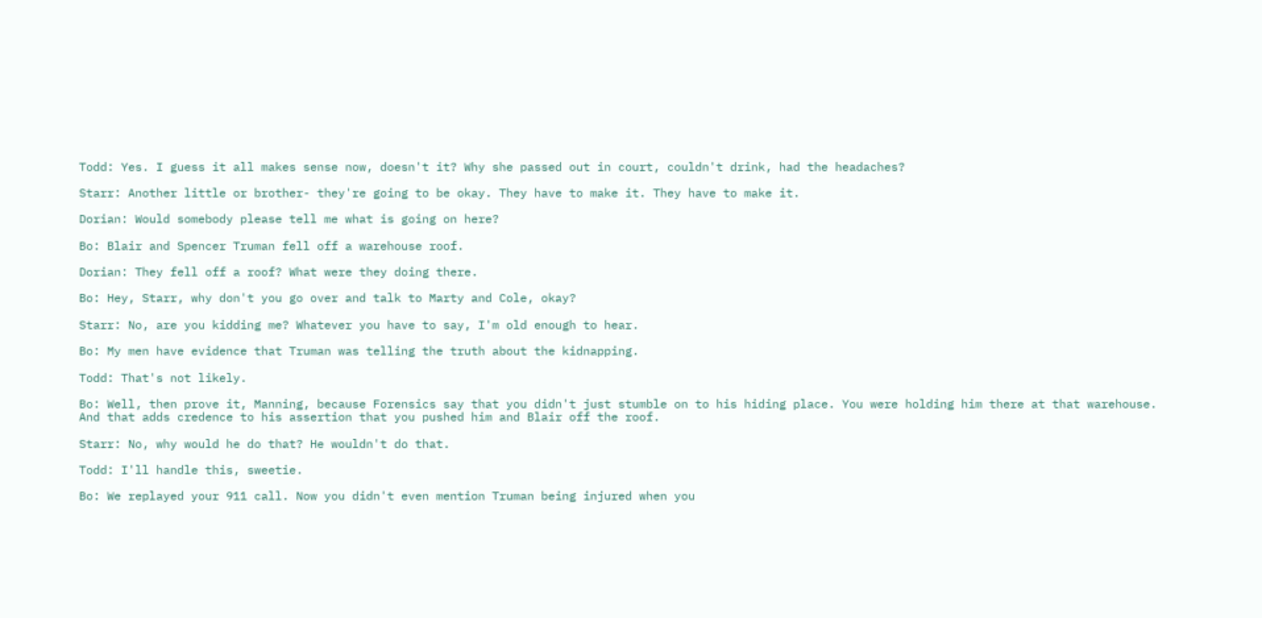Todd: Yes. I guess it all makes sense now, doesn't it? Why she passed out in court, couldn't drink, had the headaches?

Starr: Another little or brother- they're going to be okay. They have to make it. They have to make it.

Dorian: Would somebody please tell me what is going on here?

Bo: Blair and Spencer Truman fell off a warehouse roof.

Dorian: They fell off a roof? What were they doing there.

Bo: Hey, Starr, why don't you go over and talk to Marty and Cole, okay?

Starr: No, are you kidding me? Whatever you have to say, I'm old enough to hear.

Bo: My men have evidence that Truman was telling the truth about the kidnapping.

Todd: That's not likely.

Bo: Well, then prove it, Manning, because Forensics say that you didn't just stumble on to his hiding place. You were holding him there at that warehouse. And that adds credence to his assertion that you pushed him and Blair off the roof.

Starr: No, why would he do that? He wouldn't do that.

Todd: I'll handle this, sweetie.

Bo: We replayed your 911 call. Now you didn't even mention Truman being injured when you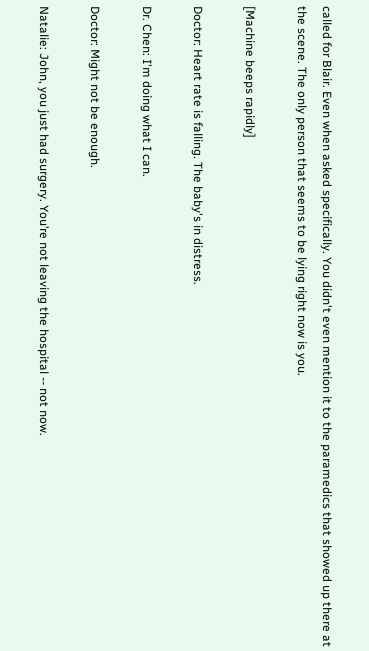called for Blair. Even when asked specifically. You didn't even mention it to the paramedics that showed up there at the scene. The only person that seems to be lying right now is you.

[Machine beeps rapidly]

Doctor: Heart rate is falling. The baby's in distress.

Dr. Chen: I'm doing what I can.

Doctor: Might not be enough.

Natalie: John, you just had surgery. You’re not leaving the hospital -- not now.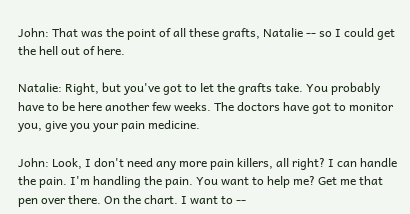John: That was the point of all these grafts, Natalie -- so I could get the hell out of here.

Natalie: Right, but you've got to let the grafts take. You probably have to be here another few weeks. The doctors have got to monitor you, give you your pain medicine.

John: Look, I don't need any more pain killers, all right? I can handle the pain. I'm handling the pain. You want to help me? Get me that pen over there. On the chart. I want to --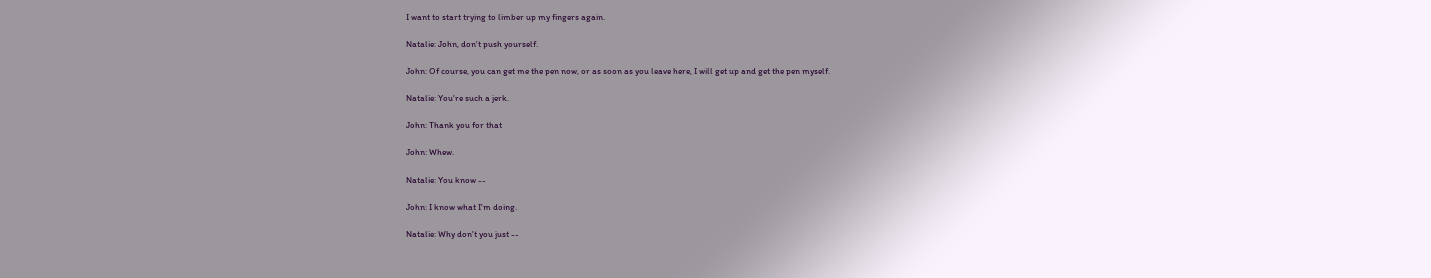I want to start trying to limber up my fingers again.

Natalie: John, don't push yourself.

John: Of course, you can get me the pen now, or as soon as you leave here, I will get up and get the pen myself.

Natalie: You're such a jerk.

John: Thank you for that

John: Whew.

Natalie: You know --

John: I know what I'm doing.

Natalie: Why don't you just --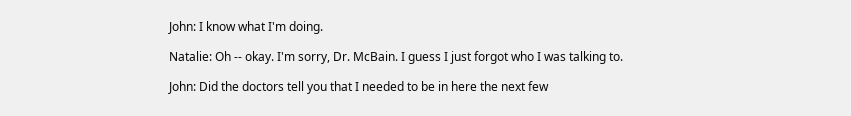John: I know what I'm doing.

Natalie: Oh -- okay. I'm sorry, Dr. McBain. I guess I just forgot who I was talking to.

John: Did the doctors tell you that I needed to be in here the next few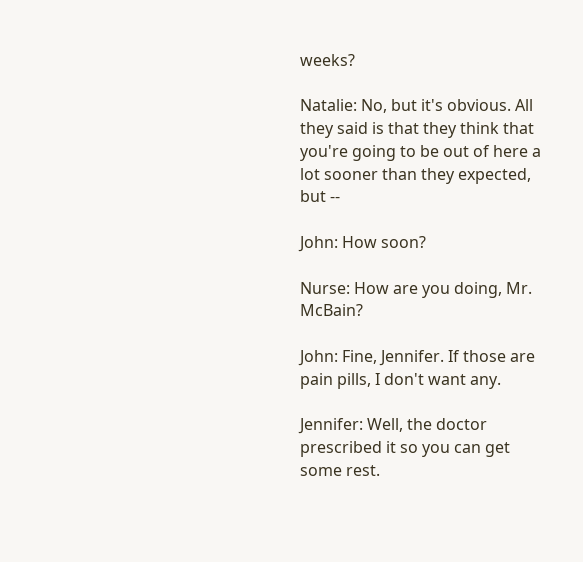weeks?

Natalie: No, but it's obvious. All they said is that they think that you're going to be out of here a lot sooner than they expected, but --

John: How soon?

Nurse: How are you doing, Mr. McBain?

John: Fine, Jennifer. If those are pain pills, I don't want any.

Jennifer: Well, the doctor prescribed it so you can get some rest.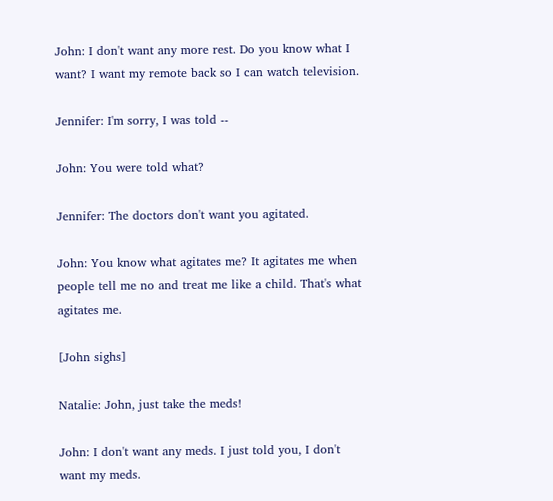John: I don't want any more rest. Do you know what I want? I want my remote back so I can watch television.

Jennifer: I'm sorry, I was told --

John: You were told what?

Jennifer: The doctors don't want you agitated.

John: You know what agitates me? It agitates me when people tell me no and treat me like a child. That's what agitates me.

[John sighs]

Natalie: John, just take the meds!

John: I don't want any meds. I just told you, I don't want my meds.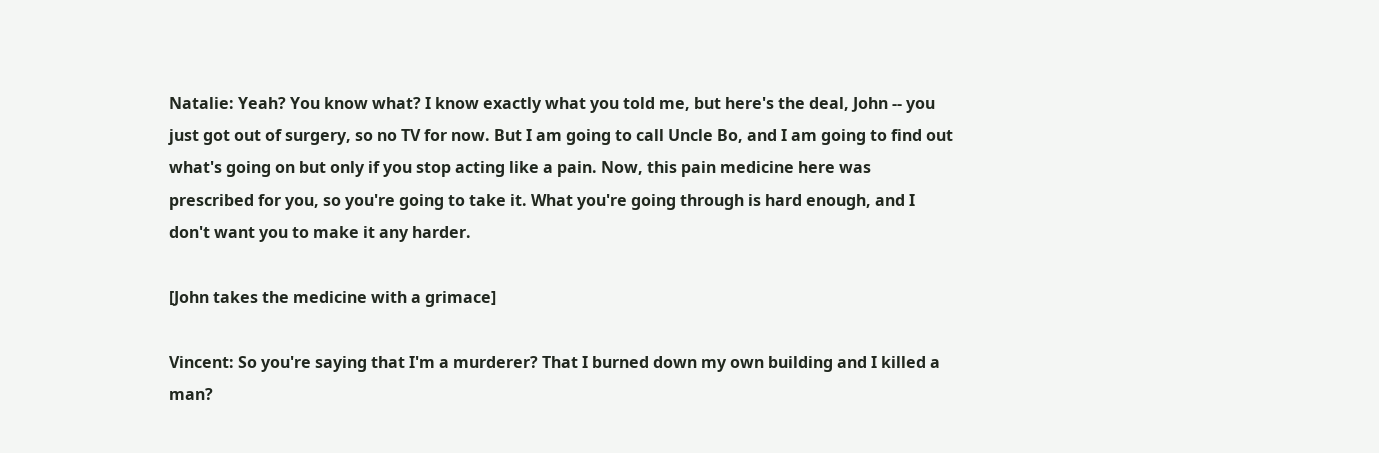Natalie: Yeah? You know what? I know exactly what you told me, but here's the deal, John -- you just got out of surgery, so no TV for now. But I am going to call Uncle Bo, and I am going to find out what's going on but only if you stop acting like a pain. Now, this pain medicine here was prescribed for you, so you're going to take it. What you're going through is hard enough, and I don't want you to make it any harder.

[John takes the medicine with a grimace]

Vincent: So you're saying that I'm a murderer? That I burned down my own building and I killed a man?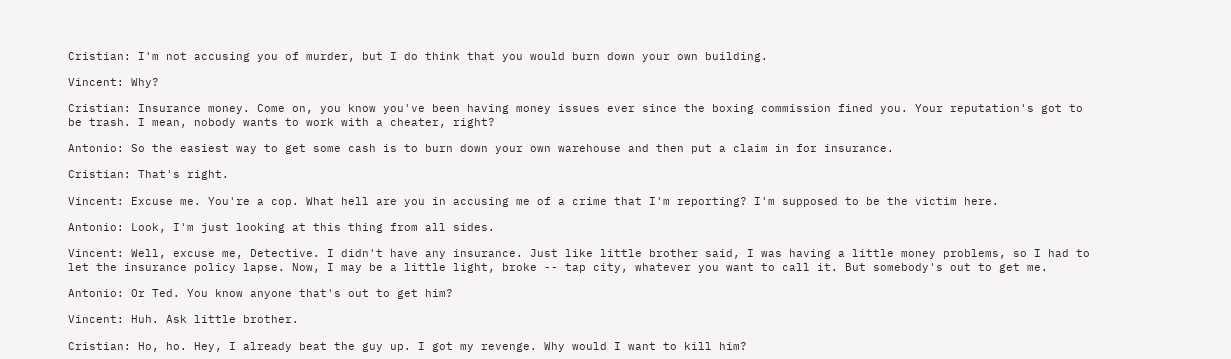Cristian: I'm not accusing you of murder, but I do think that you would burn down your own building.

Vincent: Why?

Cristian: Insurance money. Come on, you know you've been having money issues ever since the boxing commission fined you. Your reputation's got to be trash. I mean, nobody wants to work with a cheater, right?

Antonio: So the easiest way to get some cash is to burn down your own warehouse and then put a claim in for insurance.

Cristian: That's right.

Vincent: Excuse me. You're a cop. What hell are you in accusing me of a crime that I'm reporting? I'm supposed to be the victim here.

Antonio: Look, I'm just looking at this thing from all sides.

Vincent: Well, excuse me, Detective. I didn't have any insurance. Just like little brother said, I was having a little money problems, so I had to let the insurance policy lapse. Now, I may be a little light, broke -- tap city, whatever you want to call it. But somebody's out to get me.

Antonio: Or Ted. You know anyone that's out to get him?

Vincent: Huh. Ask little brother.

Cristian: Ho, ho. Hey, I already beat the guy up. I got my revenge. Why would I want to kill him?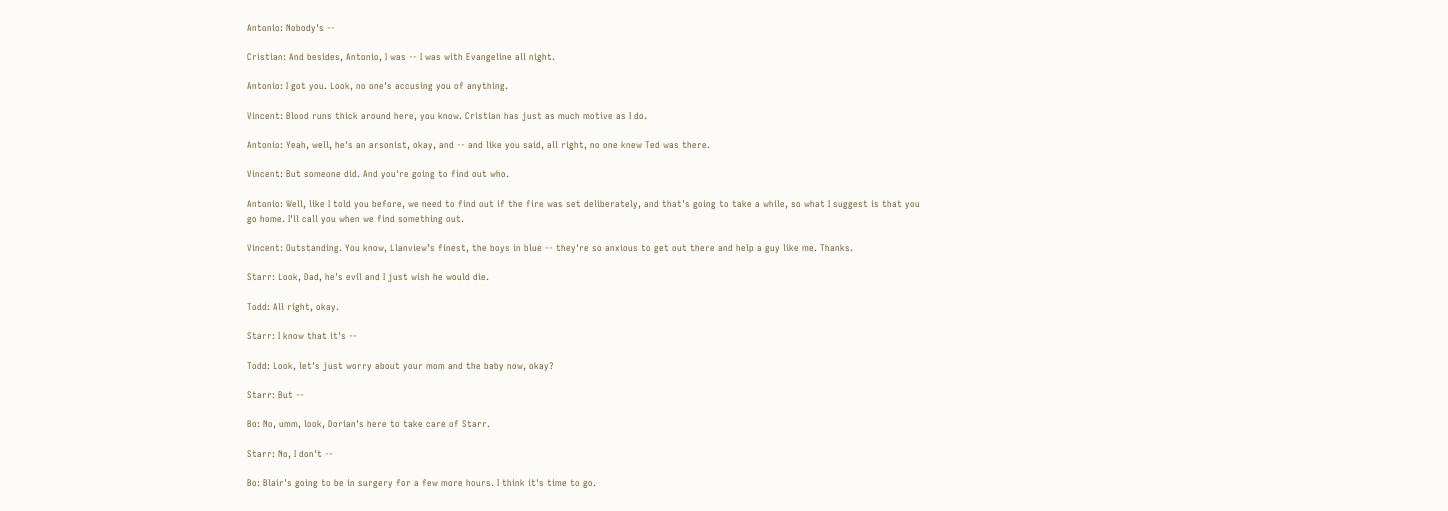Antonio: Nobody's --

Cristian: And besides, Antonio, I was -- I was with Evangeline all night.

Antonio: I got you. Look, no one's accusing you of anything.

Vincent: Blood runs thick around here, you know. Cristian has just as much motive as I do.

Antonio: Yeah, well, he's an arsonist, okay, and -- and like you said, all right, no one knew Ted was there.

Vincent: But someone did. And you're going to find out who.

Antonio: Well, like I told you before, we need to find out if the fire was set deliberately, and that's going to take a while, so what I suggest is that you go home. I'll call you when we find something out.

Vincent: Outstanding. You know, Llanview’s finest, the boys in blue -- they're so anxious to get out there and help a guy like me. Thanks.

Starr: Look, Dad, he's evil and I just wish he would die.

Todd: All right, okay.

Starr: I know that it's --

Todd: Look, let's just worry about your mom and the baby now, okay?

Starr: But --

Bo: No, umm, look, Dorian's here to take care of Starr.

Starr: No, I don't --

Bo: Blair's going to be in surgery for a few more hours. I think it's time to go.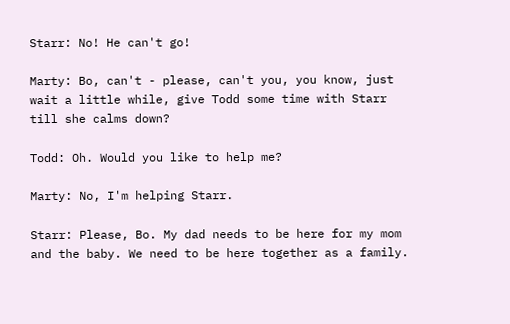Starr: No! He can't go!

Marty: Bo, can't - please, can't you, you know, just wait a little while, give Todd some time with Starr till she calms down?

Todd: Oh. Would you like to help me?

Marty: No, I'm helping Starr.

Starr: Please, Bo. My dad needs to be here for my mom and the baby. We need to be here together as a family.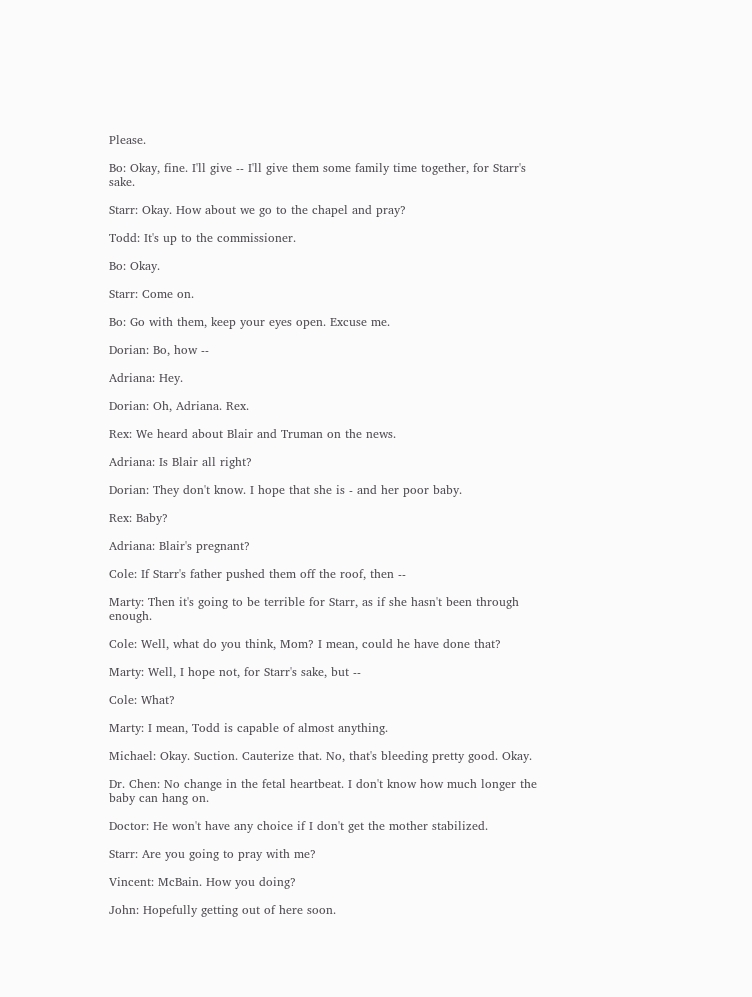Please.

Bo: Okay, fine. I'll give -- I'll give them some family time together, for Starr's sake.

Starr: Okay. How about we go to the chapel and pray?

Todd: It's up to the commissioner.

Bo: Okay.

Starr: Come on.

Bo: Go with them, keep your eyes open. Excuse me.

Dorian: Bo, how --

Adriana: Hey.

Dorian: Oh, Adriana. Rex.

Rex: We heard about Blair and Truman on the news.

Adriana: Is Blair all right?

Dorian: They don't know. I hope that she is - and her poor baby.

Rex: Baby?

Adriana: Blair's pregnant?

Cole: If Starr's father pushed them off the roof, then --

Marty: Then it's going to be terrible for Starr, as if she hasn't been through enough.

Cole: Well, what do you think, Mom? I mean, could he have done that?

Marty: Well, I hope not, for Starr's sake, but --

Cole: What?

Marty: I mean, Todd is capable of almost anything.

Michael: Okay. Suction. Cauterize that. No, that's bleeding pretty good. Okay.

Dr. Chen: No change in the fetal heartbeat. I don't know how much longer the baby can hang on.

Doctor: He won't have any choice if I don't get the mother stabilized.

Starr: Are you going to pray with me?

Vincent: McBain. How you doing?

John: Hopefully getting out of here soon.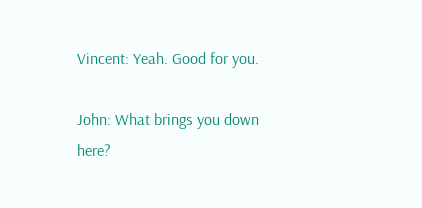Vincent: Yeah. Good for you.

John: What brings you down here?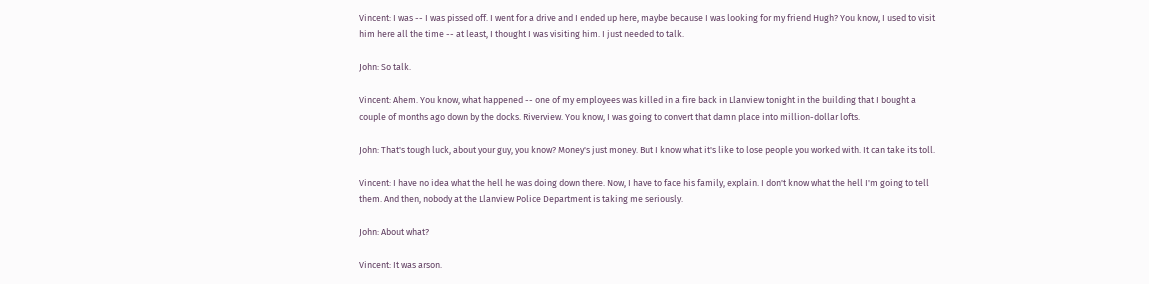Vincent: I was -- I was pissed off. I went for a drive and I ended up here, maybe because I was looking for my friend Hugh? You know, I used to visit him here all the time -- at least, I thought I was visiting him. I just needed to talk.

John: So talk.

Vincent: Ahem. You know, what happened -- one of my employees was killed in a fire back in Llanview tonight in the building that I bought a couple of months ago down by the docks. Riverview. You know, I was going to convert that damn place into million-dollar lofts.

John: That's tough luck, about your guy, you know? Money's just money. But I know what it's like to lose people you worked with. It can take its toll.

Vincent: I have no idea what the hell he was doing down there. Now, I have to face his family, explain. I don't know what the hell I'm going to tell them. And then, nobody at the Llanview Police Department is taking me seriously.

John: About what?

Vincent: It was arson.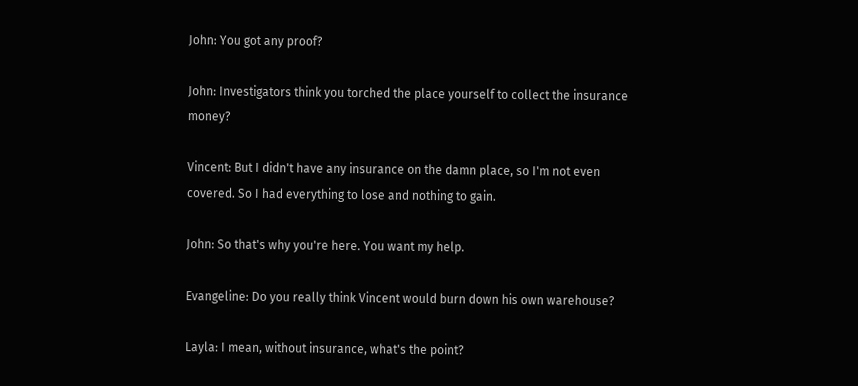John: You got any proof?

John: Investigators think you torched the place yourself to collect the insurance money?

Vincent: But I didn't have any insurance on the damn place, so I'm not even covered. So I had everything to lose and nothing to gain.

John: So that's why you're here. You want my help.

Evangeline: Do you really think Vincent would burn down his own warehouse?

Layla: I mean, without insurance, what's the point?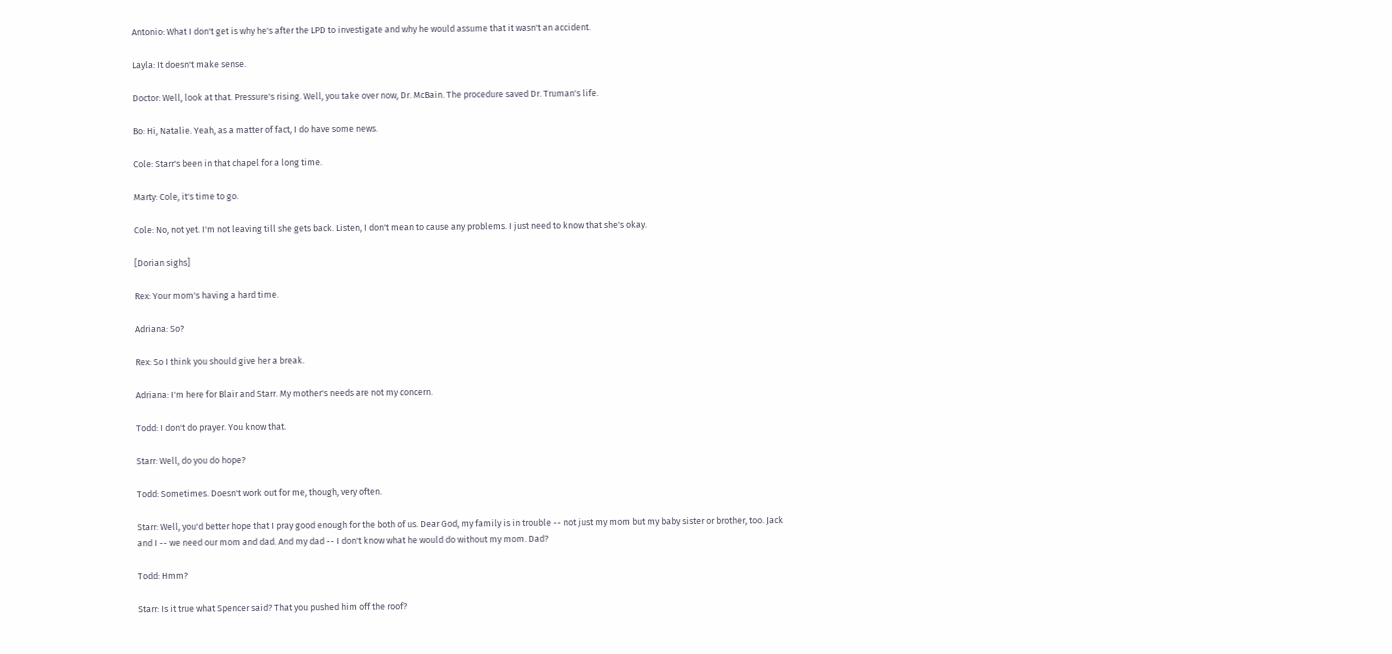Antonio: What I don't get is why he's after the LPD to investigate and why he would assume that it wasn't an accident.

Layla: It doesn't make sense.

Doctor: Well, look at that. Pressure's rising. Well, you take over now, Dr. McBain. The procedure saved Dr. Truman's life.

Bo: Hi, Natalie. Yeah, as a matter of fact, I do have some news.

Cole: Starr's been in that chapel for a long time.

Marty: Cole, it's time to go.

Cole: No, not yet. I'm not leaving till she gets back. Listen, I don't mean to cause any problems. I just need to know that she's okay.

[Dorian sighs]

Rex: Your mom's having a hard time.

Adriana: So?

Rex: So I think you should give her a break.

Adriana: I'm here for Blair and Starr. My mother's needs are not my concern.

Todd: I don't do prayer. You know that.

Starr: Well, do you do hope?

Todd: Sometimes. Doesn't work out for me, though, very often.

Starr: Well, you'd better hope that I pray good enough for the both of us. Dear God, my family is in trouble -- not just my mom but my baby sister or brother, too. Jack and I -- we need our mom and dad. And my dad -- I don't know what he would do without my mom. Dad?

Todd: Hmm?

Starr: Is it true what Spencer said? That you pushed him off the roof?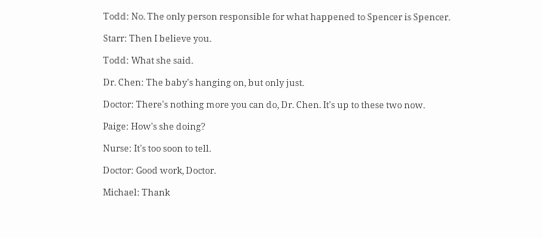Todd: No. The only person responsible for what happened to Spencer is Spencer.

Starr: Then I believe you.

Todd: What she said.

Dr. Chen: The baby's hanging on, but only just.

Doctor: There's nothing more you can do, Dr. Chen. It's up to these two now.

Paige: How's she doing?

Nurse: It's too soon to tell.

Doctor: Good work, Doctor.

Michael: Thank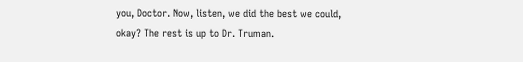you, Doctor. Now, listen, we did the best we could, okay? The rest is up to Dr. Truman.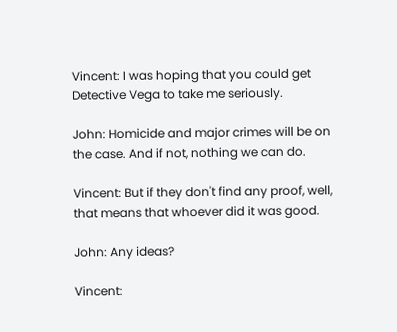Vincent: I was hoping that you could get Detective Vega to take me seriously.

John: Homicide and major crimes will be on the case. And if not, nothing we can do.

Vincent: But if they don't find any proof, well, that means that whoever did it was good.

John: Any ideas?

Vincent: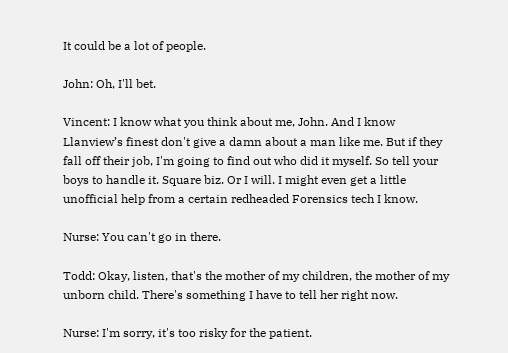It could be a lot of people.

John: Oh, I'll bet.

Vincent: I know what you think about me, John. And I know Llanview’s finest don't give a damn about a man like me. But if they fall off their job, I'm going to find out who did it myself. So tell your boys to handle it. Square biz. Or I will. I might even get a little unofficial help from a certain redheaded Forensics tech I know.

Nurse: You can't go in there.

Todd: Okay, listen, that's the mother of my children, the mother of my unborn child. There's something I have to tell her right now.

Nurse: I'm sorry, it's too risky for the patient.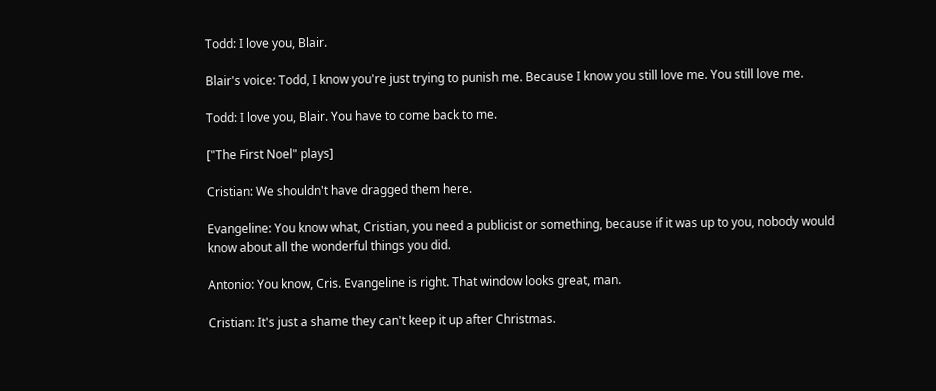Todd: I love you, Blair.

Blair's voice: Todd, I know you're just trying to punish me. Because I know you still love me. You still love me.

Todd: I love you, Blair. You have to come back to me.

["The First Noel" plays]

Cristian: We shouldn't have dragged them here.

Evangeline: You know what, Cristian, you need a publicist or something, because if it was up to you, nobody would know about all the wonderful things you did.

Antonio: You know, Cris. Evangeline is right. That window looks great, man.

Cristian: It's just a shame they can't keep it up after Christmas.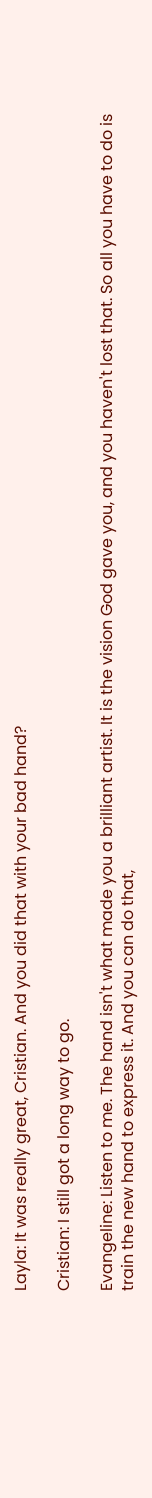Layla: It was really great, Cristian. And you did that with your bad hand?

Cristian: I still got a long way to go.

Evangeline: Listen to me. The hand isn't what made you a brilliant artist. It is the vision God gave you, and you haven't lost that. So all you have to do is train the new hand to express it. And you can do that,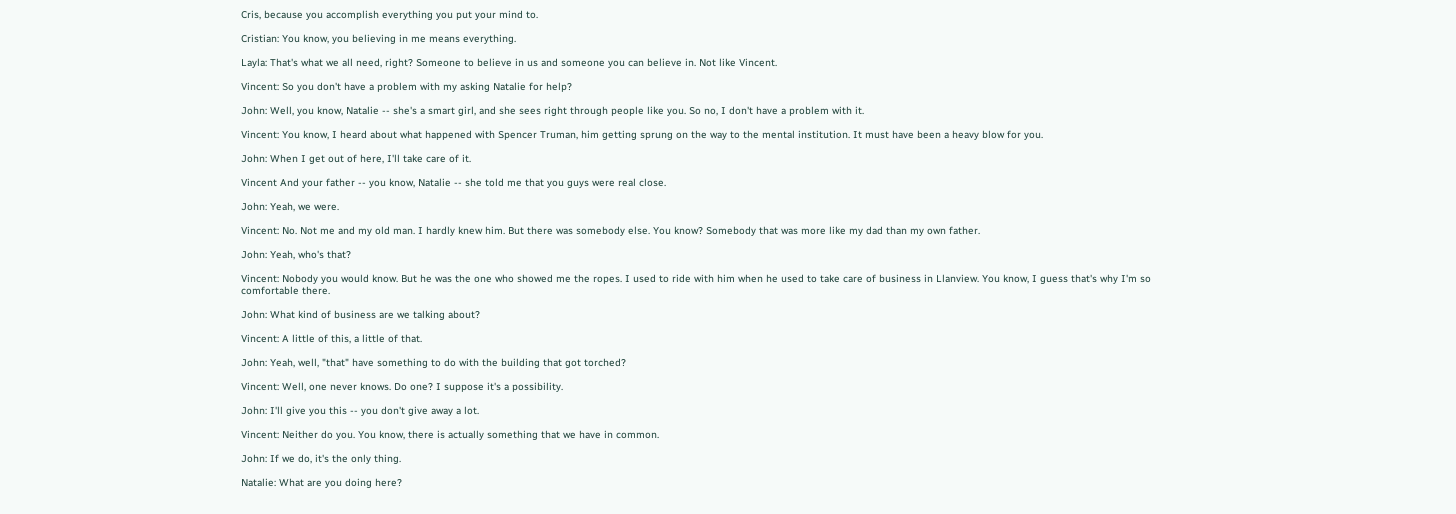Cris, because you accomplish everything you put your mind to.

Cristian: You know, you believing in me means everything.

Layla: That's what we all need, right? Someone to believe in us and someone you can believe in. Not like Vincent.

Vincent: So you don't have a problem with my asking Natalie for help?

John: Well, you know, Natalie -- she's a smart girl, and she sees right through people like you. So no, I don't have a problem with it.

Vincent: You know, I heard about what happened with Spencer Truman, him getting sprung on the way to the mental institution. It must have been a heavy blow for you.

John: When I get out of here, I'll take care of it.

Vincent And your father -- you know, Natalie -- she told me that you guys were real close.

John: Yeah, we were.

Vincent: No. Not me and my old man. I hardly knew him. But there was somebody else. You know? Somebody that was more like my dad than my own father.

John: Yeah, who's that?

Vincent: Nobody you would know. But he was the one who showed me the ropes. I used to ride with him when he used to take care of business in Llanview. You know, I guess that's why I'm so comfortable there.

John: What kind of business are we talking about?

Vincent: A little of this, a little of that.

John: Yeah, well, "that" have something to do with the building that got torched?

Vincent: Well, one never knows. Do one? I suppose it's a possibility.

John: I'll give you this -- you don't give away a lot.

Vincent: Neither do you. You know, there is actually something that we have in common.

John: If we do, it's the only thing.

Natalie: What are you doing here?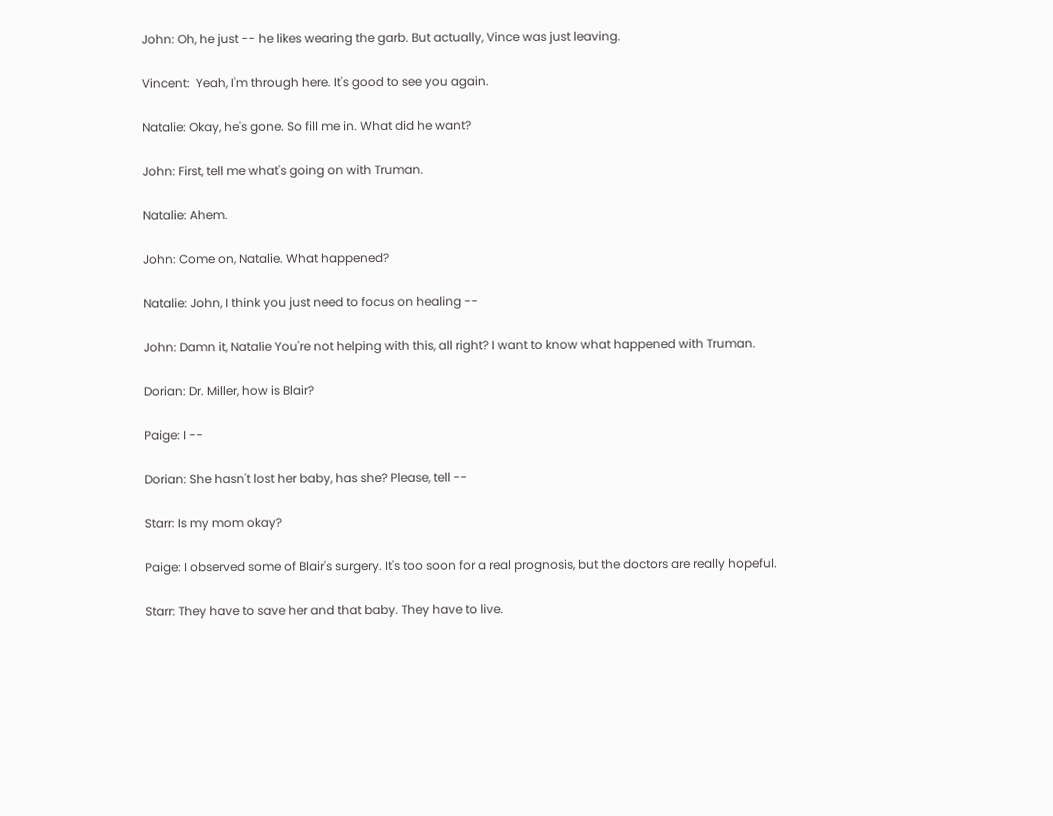John: Oh, he just -- he likes wearing the garb. But actually, Vince was just leaving.

Vincent:  Yeah, I'm through here. It's good to see you again.

Natalie: Okay, he's gone. So fill me in. What did he want?

John: First, tell me what's going on with Truman.

Natalie: Ahem.

John: Come on, Natalie. What happened?

Natalie: John, I think you just need to focus on healing --

John: Damn it, Natalie You're not helping with this, all right? I want to know what happened with Truman.

Dorian: Dr. Miller, how is Blair?

Paige: I --

Dorian: She hasn't lost her baby, has she? Please, tell --

Starr: Is my mom okay?

Paige: I observed some of Blair's surgery. It's too soon for a real prognosis, but the doctors are really hopeful.

Starr: They have to save her and that baby. They have to live.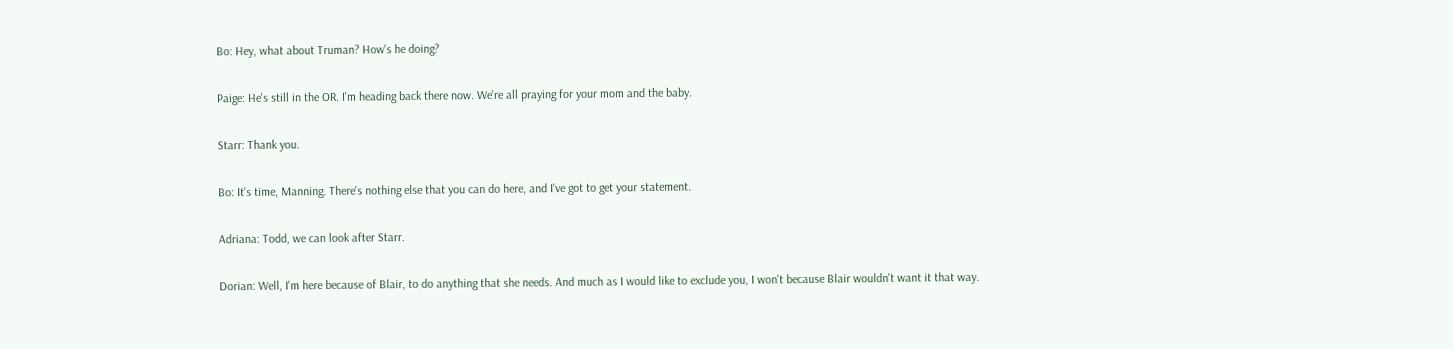Bo: Hey, what about Truman? How's he doing?

Paige: He's still in the OR. I'm heading back there now. We're all praying for your mom and the baby.

Starr: Thank you.

Bo: It's time, Manning. There's nothing else that you can do here, and I've got to get your statement.

Adriana: Todd, we can look after Starr.

Dorian: Well, I'm here because of Blair, to do anything that she needs. And much as I would like to exclude you, I won't because Blair wouldn't want it that way.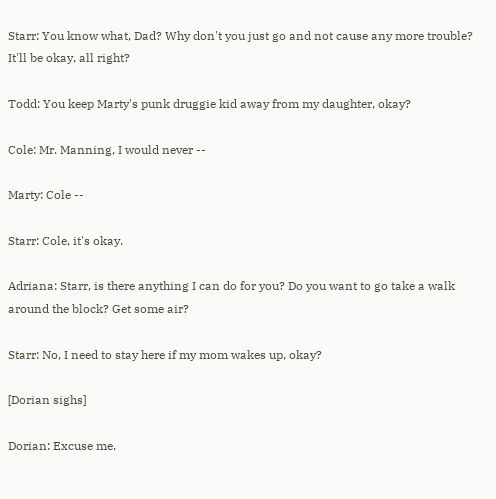Starr: You know what, Dad? Why don't you just go and not cause any more trouble? It'll be okay, all right?

Todd: You keep Marty's punk druggie kid away from my daughter, okay?

Cole: Mr. Manning, I would never --

Marty: Cole --

Starr: Cole, it's okay.

Adriana: Starr, is there anything I can do for you? Do you want to go take a walk around the block? Get some air?

Starr: No, I need to stay here if my mom wakes up, okay?

[Dorian sighs]

Dorian: Excuse me.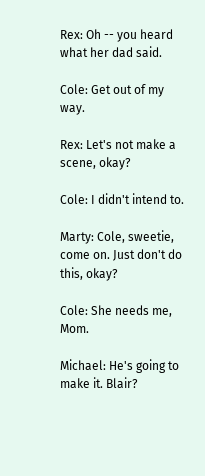Rex: Oh -- you heard what her dad said.

Cole: Get out of my way.

Rex: Let's not make a scene, okay?

Cole: I didn't intend to.

Marty: Cole, sweetie, come on. Just don't do this, okay?

Cole: She needs me, Mom.

Michael: He's going to make it. Blair?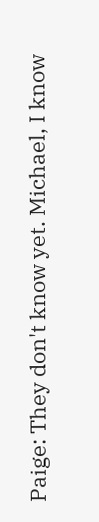Paige: They don't know yet. Michael, I know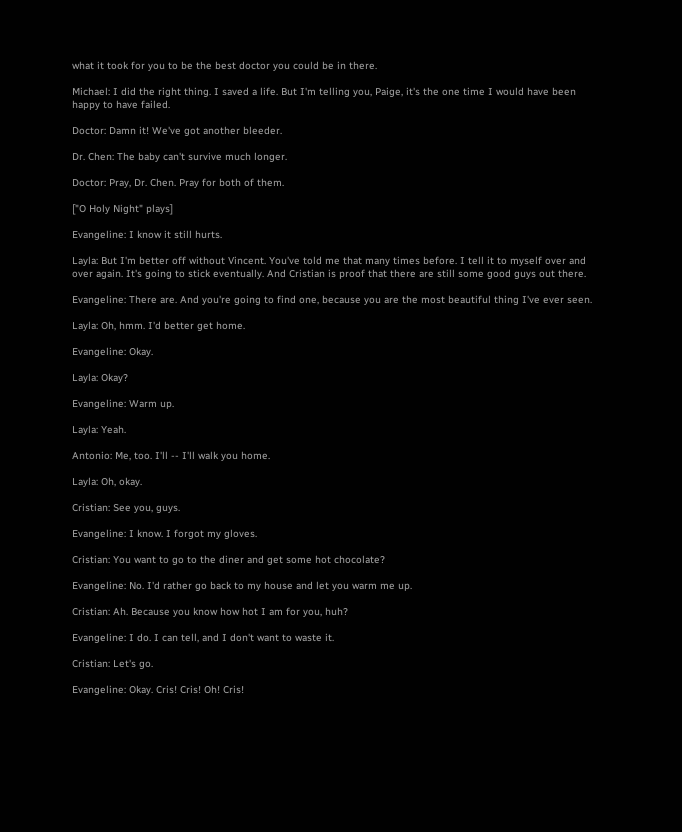what it took for you to be the best doctor you could be in there.

Michael: I did the right thing. I saved a life. But I'm telling you, Paige, it's the one time I would have been happy to have failed.

Doctor: Damn it! We've got another bleeder.

Dr. Chen: The baby can't survive much longer.

Doctor: Pray, Dr. Chen. Pray for both of them.

["O Holy Night" plays]

Evangeline: I know it still hurts.

Layla: But I'm better off without Vincent. You've told me that many times before. I tell it to myself over and over again. It's going to stick eventually. And Cristian is proof that there are still some good guys out there.

Evangeline: There are. And you're going to find one, because you are the most beautiful thing I've ever seen.

Layla: Oh, hmm. I'd better get home.

Evangeline: Okay.

Layla: Okay?

Evangeline: Warm up.

Layla: Yeah.

Antonio: Me, too. I'll -- I'll walk you home.

Layla: Oh, okay.

Cristian: See you, guys.

Evangeline: I know. I forgot my gloves.

Cristian: You want to go to the diner and get some hot chocolate?

Evangeline: No. I'd rather go back to my house and let you warm me up.

Cristian: Ah. Because you know how hot I am for you, huh?

Evangeline: I do. I can tell, and I don't want to waste it.

Cristian: Let's go.

Evangeline: Okay. Cris! Cris! Oh! Cris!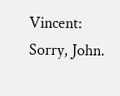Vincent: Sorry, John.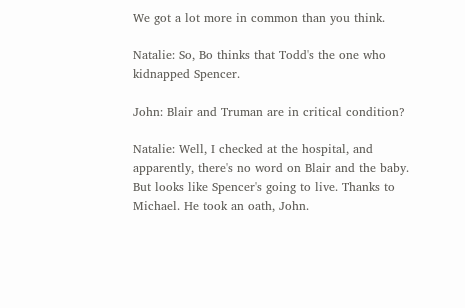We got a lot more in common than you think.

Natalie: So, Bo thinks that Todd's the one who kidnapped Spencer.

John: Blair and Truman are in critical condition?

Natalie: Well, I checked at the hospital, and apparently, there's no word on Blair and the baby. But looks like Spencer's going to live. Thanks to Michael. He took an oath, John.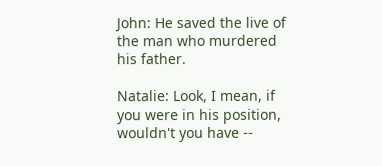John: He saved the live of the man who murdered his father.

Natalie: Look, I mean, if you were in his position, wouldn't you have --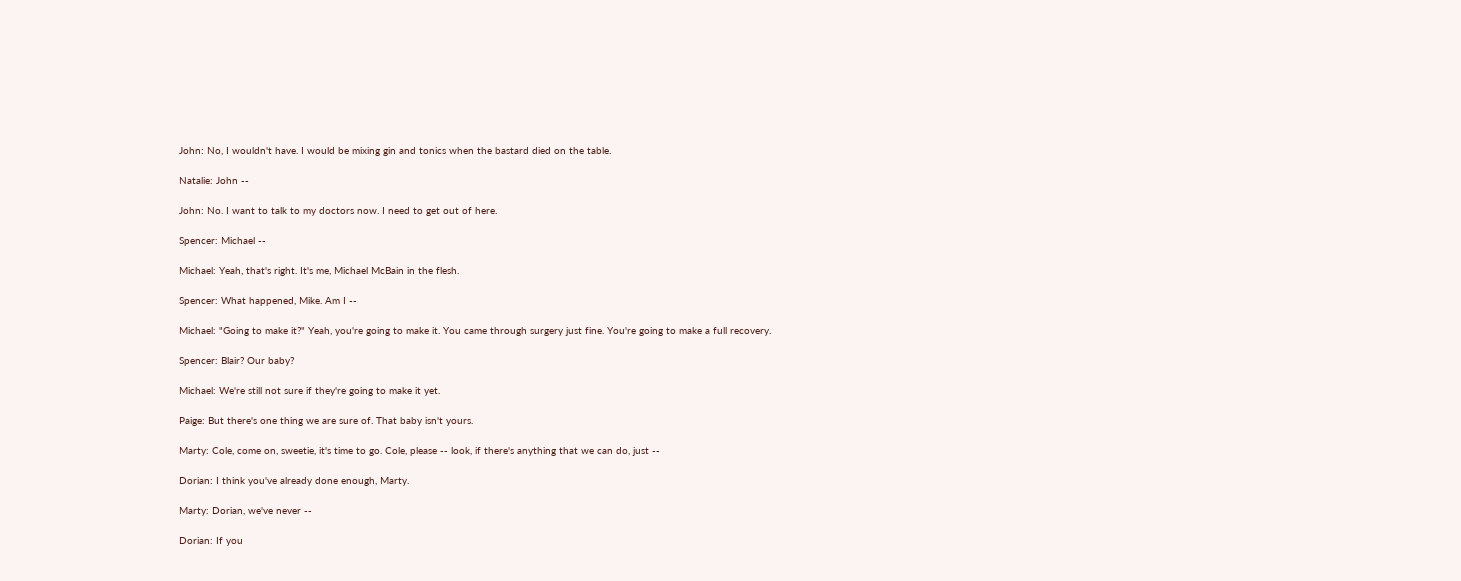John: No, I wouldn't have. I would be mixing gin and tonics when the bastard died on the table.

Natalie: John --

John: No. I want to talk to my doctors now. I need to get out of here.

Spencer: Michael --

Michael: Yeah, that's right. It's me, Michael McBain in the flesh.

Spencer: What happened, Mike. Am I --

Michael: "Going to make it?" Yeah, you're going to make it. You came through surgery just fine. You're going to make a full recovery.

Spencer: Blair? Our baby?

Michael: We're still not sure if they're going to make it yet.

Paige: But there's one thing we are sure of. That baby isn't yours.

Marty: Cole, come on, sweetie, it's time to go. Cole, please -- look, if there's anything that we can do, just --

Dorian: I think you've already done enough, Marty.

Marty: Dorian, we've never --

Dorian: If you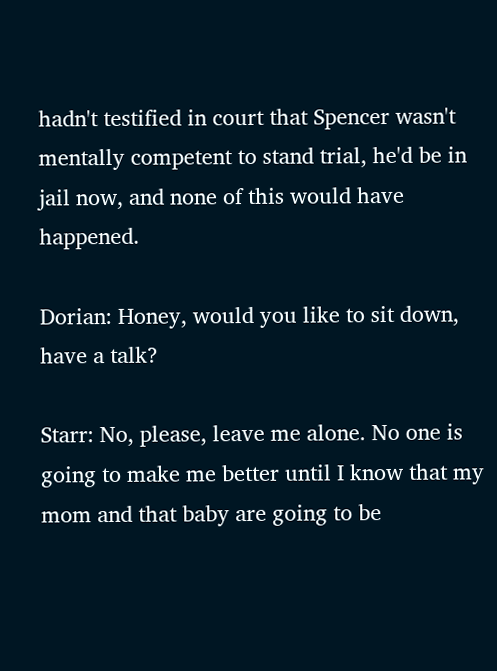hadn't testified in court that Spencer wasn't mentally competent to stand trial, he'd be in jail now, and none of this would have happened.

Dorian: Honey, would you like to sit down, have a talk?

Starr: No, please, leave me alone. No one is going to make me better until I know that my mom and that baby are going to be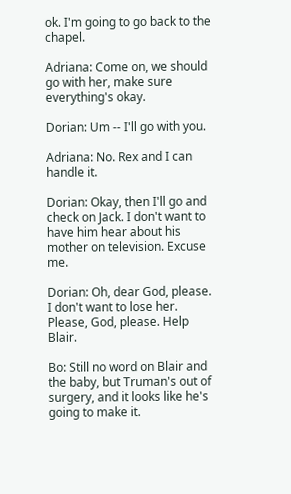ok. I'm going to go back to the chapel.

Adriana: Come on, we should go with her, make sure everything's okay.

Dorian: Um -- I'll go with you.

Adriana: No. Rex and I can handle it.

Dorian: Okay, then I'll go and check on Jack. I don't want to have him hear about his mother on television. Excuse me.

Dorian: Oh, dear God, please. I don't want to lose her. Please, God, please. Help Blair.

Bo: Still no word on Blair and the baby, but Truman's out of surgery, and it looks like he's going to make it.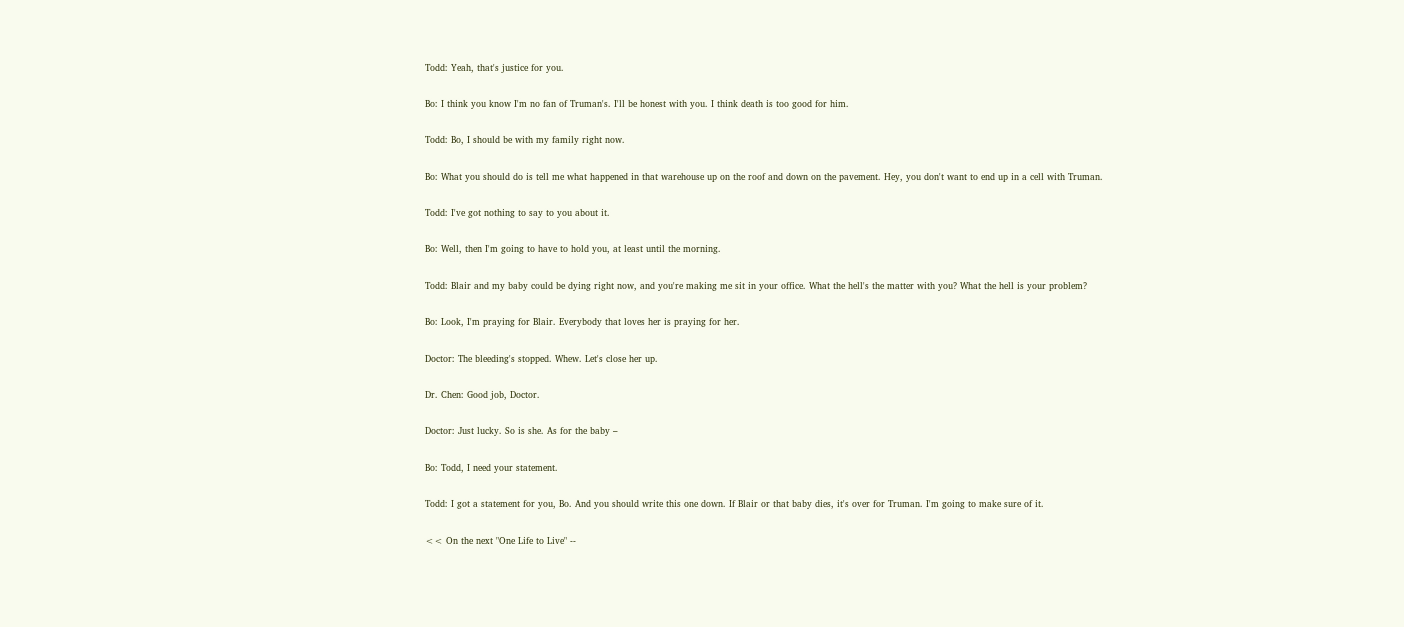Todd: Yeah, that's justice for you.

Bo: I think you know I'm no fan of Truman's. I'll be honest with you. I think death is too good for him.

Todd: Bo, I should be with my family right now.

Bo: What you should do is tell me what happened in that warehouse up on the roof and down on the pavement. Hey, you don't want to end up in a cell with Truman.

Todd: I've got nothing to say to you about it.

Bo: Well, then I'm going to have to hold you, at least until the morning.

Todd: Blair and my baby could be dying right now, and you're making me sit in your office. What the hell's the matter with you? What the hell is your problem?

Bo: Look, I'm praying for Blair. Everybody that loves her is praying for her.

Doctor: The bleeding's stopped. Whew. Let's close her up.

Dr. Chen: Good job, Doctor.

Doctor: Just lucky. So is she. As for the baby –

Bo: Todd, I need your statement.

Todd: I got a statement for you, Bo. And you should write this one down. If Blair or that baby dies, it's over for Truman. I'm going to make sure of it.

<< On the next "One Life to Live" --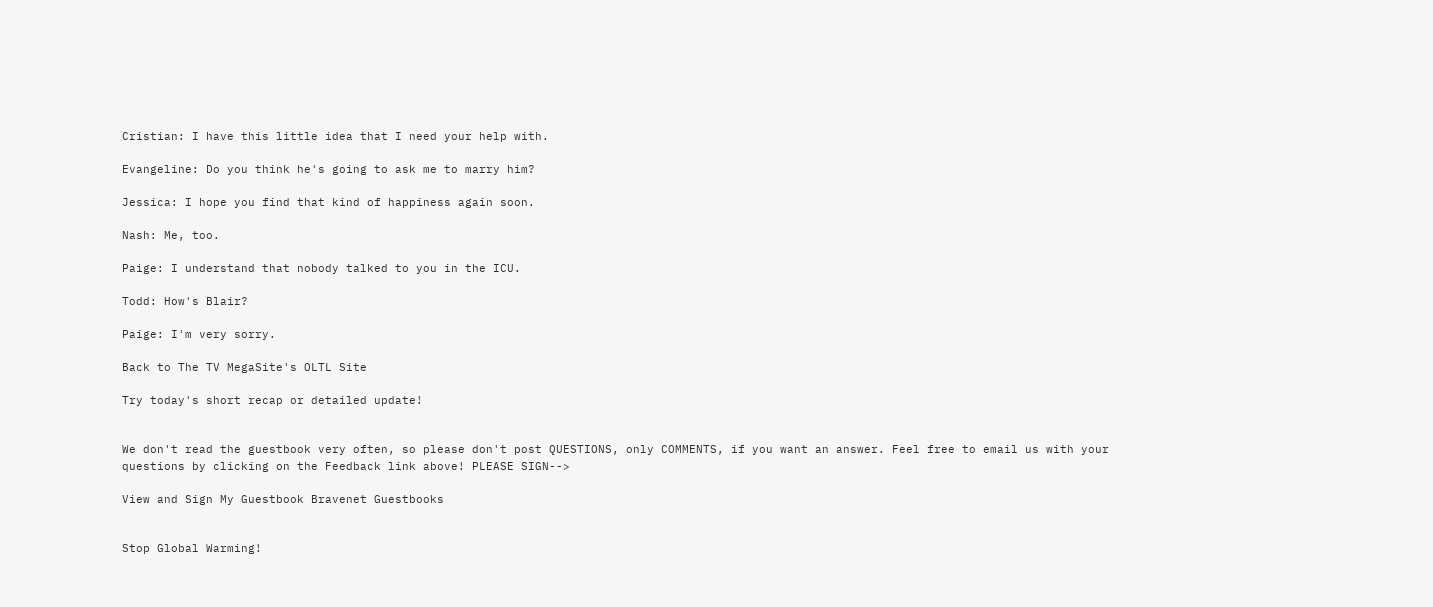Cristian: I have this little idea that I need your help with.

Evangeline: Do you think he's going to ask me to marry him?

Jessica: I hope you find that kind of happiness again soon.

Nash: Me, too.

Paige: I understand that nobody talked to you in the ICU.

Todd: How's Blair?

Paige: I'm very sorry.

Back to The TV MegaSite's OLTL Site

Try today's short recap or detailed update!


We don't read the guestbook very often, so please don't post QUESTIONS, only COMMENTS, if you want an answer. Feel free to email us with your questions by clicking on the Feedback link above! PLEASE SIGN-->

View and Sign My Guestbook Bravenet Guestbooks


Stop Global Warming!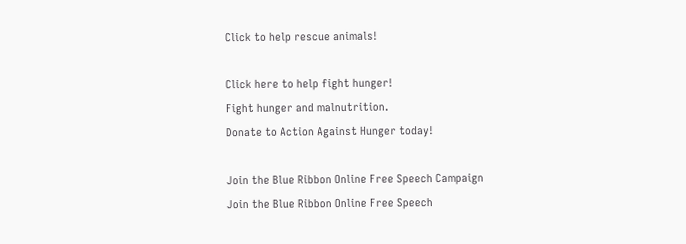Click to help rescue animals!

Click here to help fight hunger!
Fight hunger and malnutrition.
Donate to Action Against Hunger today!

Join the Blue Ribbon Online Free Speech Campaign
Join the Blue Ribbon Online Free Speech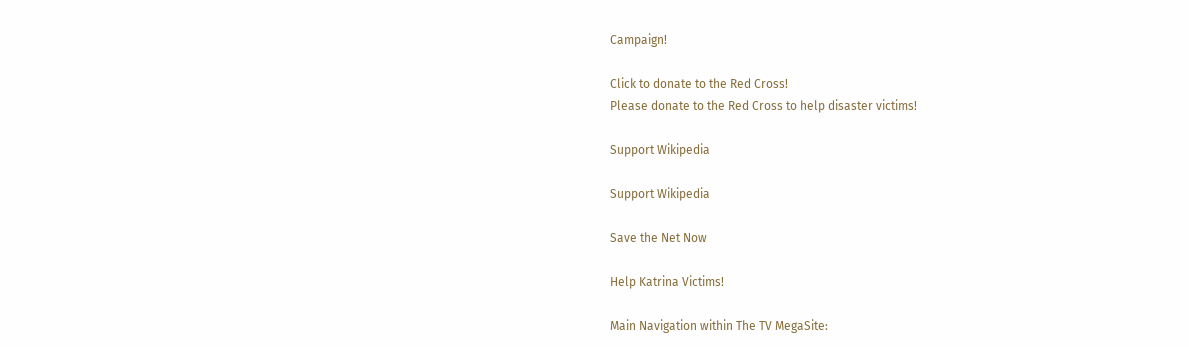Campaign!

Click to donate to the Red Cross!
Please donate to the Red Cross to help disaster victims!

Support Wikipedia

Support Wikipedia

Save the Net Now

Help Katrina Victims!

Main Navigation within The TV MegaSite: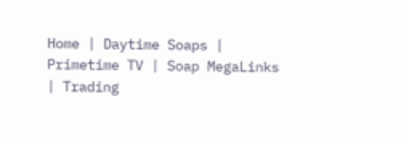Home | Daytime Soaps | Primetime TV | Soap MegaLinks | Trading